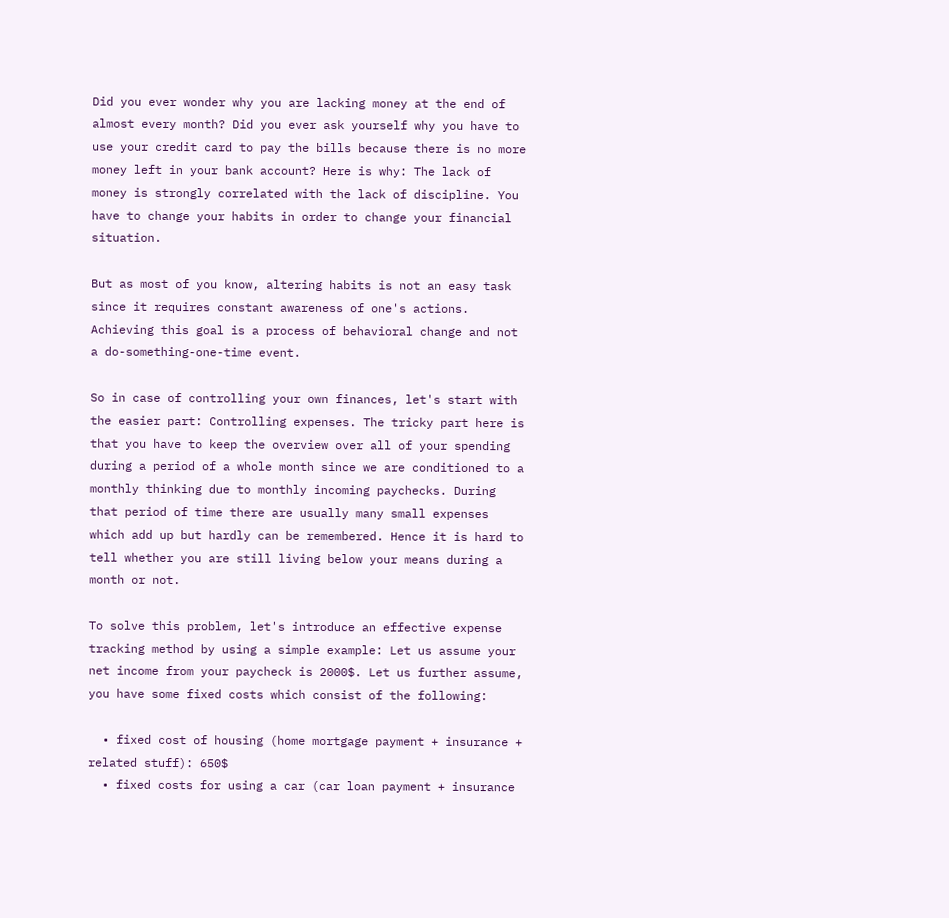Did you ever wonder why you are lacking money at the end of almost every month? Did you ever ask yourself why you have to use your credit card to pay the bills because there is no more money left in your bank account? Here is why: The lack of money is strongly correlated with the lack of discipline. You have to change your habits in order to change your financial situation.

But as most of you know, altering habits is not an easy task since it requires constant awareness of one's actions. Achieving this goal is a process of behavioral change and not a do-something-one-time event.

So in case of controlling your own finances, let's start with the easier part: Controlling expenses. The tricky part here is that you have to keep the overview over all of your spending during a period of a whole month since we are conditioned to a monthly thinking due to monthly incoming paychecks. During that period of time there are usually many small expenses which add up but hardly can be remembered. Hence it is hard to tell whether you are still living below your means during a month or not.

To solve this problem, let's introduce an effective expense tracking method by using a simple example: Let us assume your net income from your paycheck is 2000$. Let us further assume, you have some fixed costs which consist of the following:

  • fixed cost of housing (home mortgage payment + insurance + related stuff): 650$
  • fixed costs for using a car (car loan payment + insurance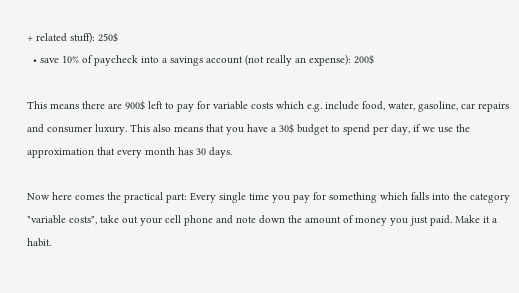+ related stuff): 250$
  • save 10% of paycheck into a savings account (not really an expense): 200$

This means there are 900$ left to pay for variable costs which e.g. include food, water, gasoline, car repairs and consumer luxury. This also means that you have a 30$ budget to spend per day, if we use the approximation that every month has 30 days.

Now here comes the practical part: Every single time you pay for something which falls into the category "variable costs", take out your cell phone and note down the amount of money you just paid. Make it a habit.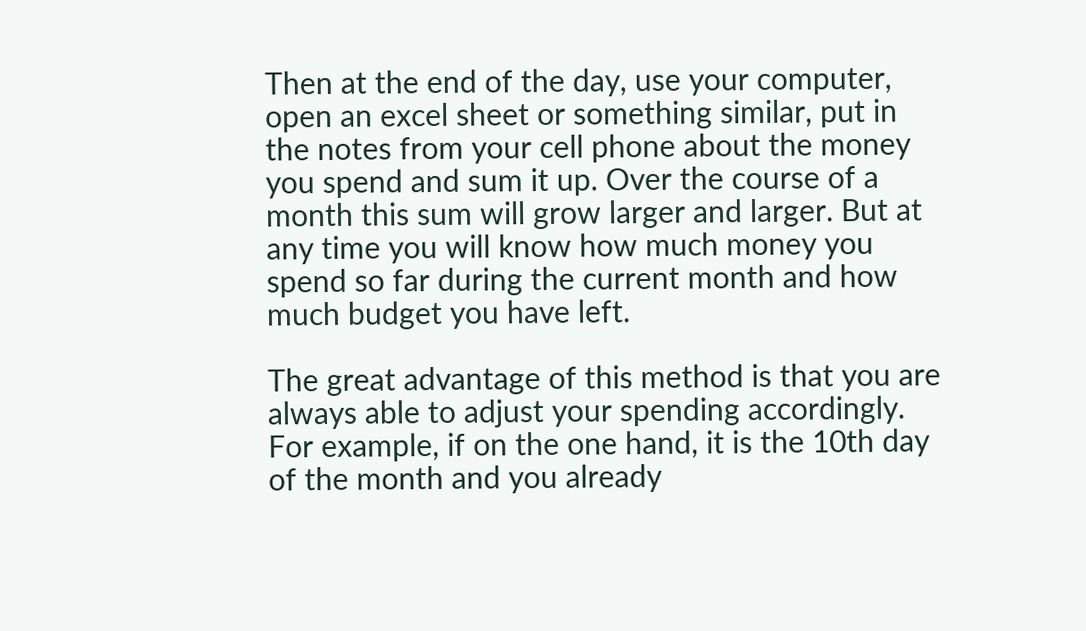Then at the end of the day, use your computer, open an excel sheet or something similar, put in the notes from your cell phone about the money you spend and sum it up. Over the course of a month this sum will grow larger and larger. But at any time you will know how much money you spend so far during the current month and how much budget you have left.

The great advantage of this method is that you are always able to adjust your spending accordingly. For example, if on the one hand, it is the 10th day of the month and you already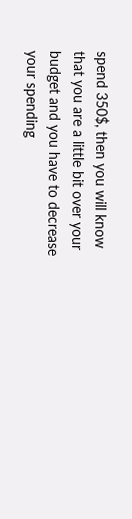spend 350$, then you will know that you are a little bit over your budget and you have to decrease your spending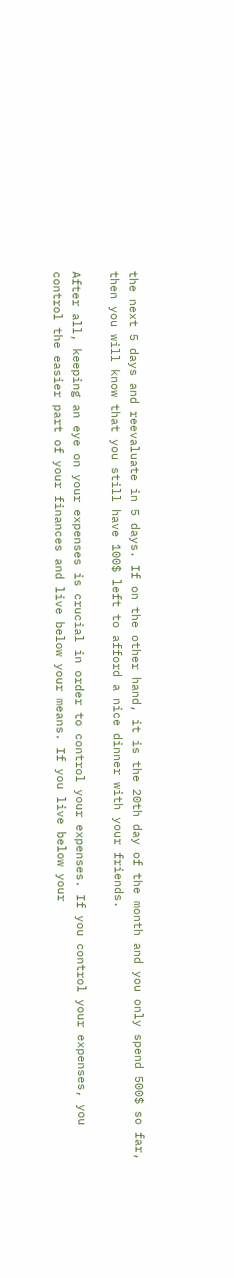the next 5 days and reevaluate in 5 days. If on the other hand, it is the 20th day of the month and you only spend 500$ so far, then you will know that you still have 100$ left to afford a nice dinner with your friends.

After all, keeping an eye on your expenses is crucial in order to control your expenses. If you control your expenses, you control the easier part of your finances and live below your means. If you live below your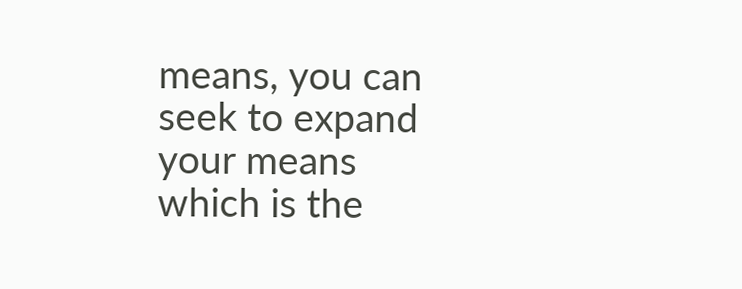means, you can seek to expand your means which is the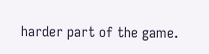harder part of the game.